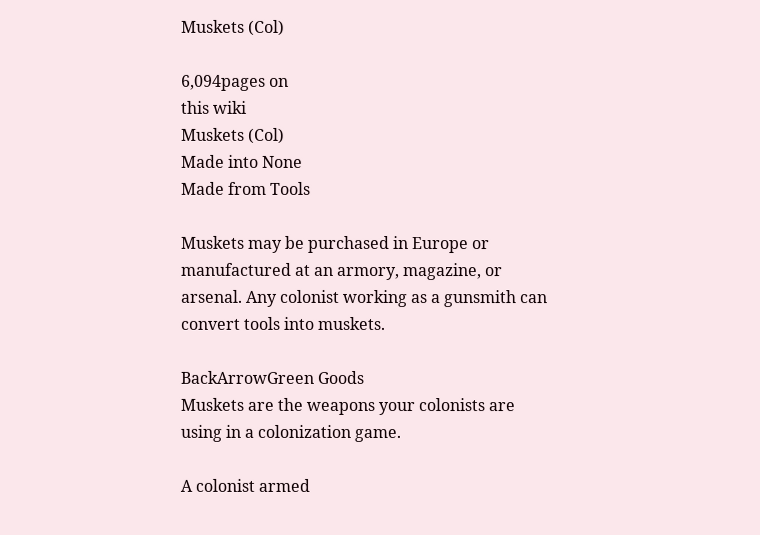Muskets (Col)

6,094pages on
this wiki
Muskets (Col)
Made into None
Made from Tools

Muskets may be purchased in Europe or manufactured at an armory, magazine, or arsenal. Any colonist working as a gunsmith can convert tools into muskets.

BackArrowGreen Goods
Muskets are the weapons your colonists are using in a colonization game.

A colonist armed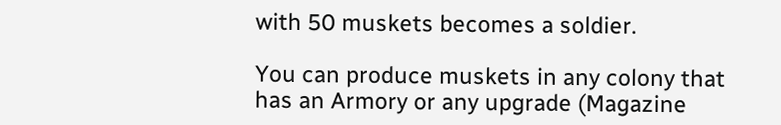with 50 muskets becomes a soldier.

You can produce muskets in any colony that has an Armory or any upgrade (Magazine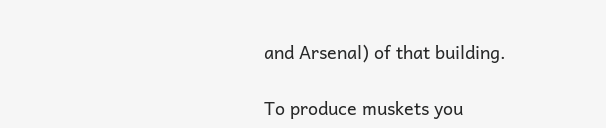and Arsenal) of that building.

To produce muskets you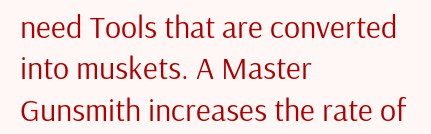need Tools that are converted into muskets. A Master Gunsmith increases the rate of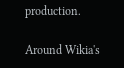production.

Around Wikia's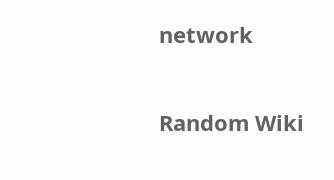network

Random Wiki